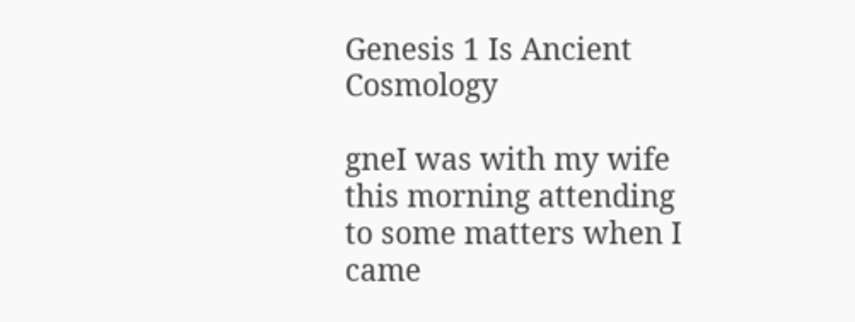Genesis 1 Is Ancient Cosmology

gneI was with my wife this morning attending to some matters when I came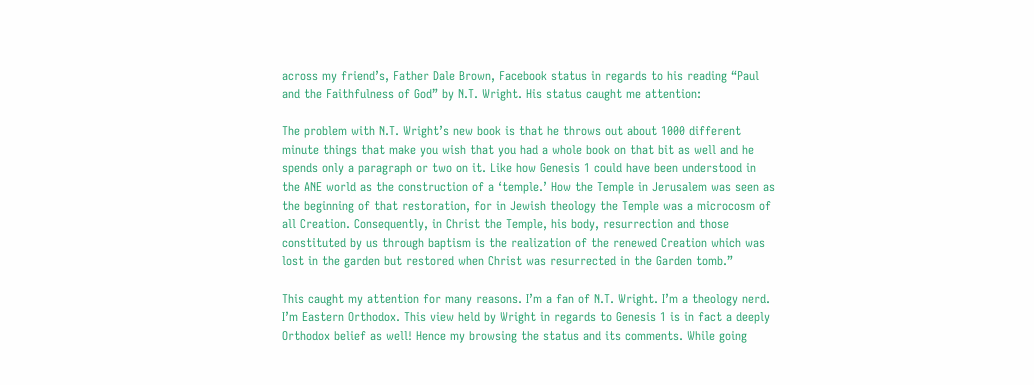across my friend’s, Father Dale Brown, Facebook status in regards to his reading “Paul and the Faithfulness of God” by N.T. Wright. His status caught me attention:

The problem with N.T. Wright’s new book is that he throws out about 1000 different minute things that make you wish that you had a whole book on that bit as well and he spends only a paragraph or two on it. Like how Genesis 1 could have been understood in the ANE world as the construction of a ‘temple.’ How the Temple in Jerusalem was seen as the beginning of that restoration, for in Jewish theology the Temple was a microcosm of all Creation. Consequently, in Christ the Temple, his body, resurrection and those constituted by us through baptism is the realization of the renewed Creation which was lost in the garden but restored when Christ was resurrected in the Garden tomb.”

This caught my attention for many reasons. I’m a fan of N.T. Wright. I’m a theology nerd. I’m Eastern Orthodox. This view held by Wright in regards to Genesis 1 is in fact a deeply Orthodox belief as well! Hence my browsing the status and its comments. While going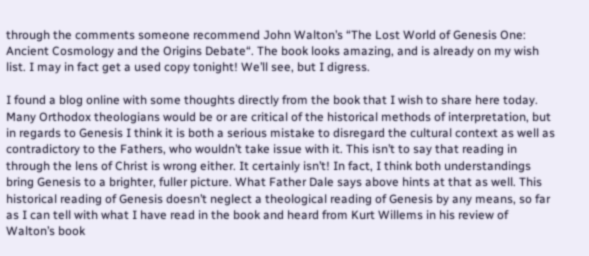through the comments someone recommend John Walton’s “The Lost World of Genesis One: Ancient Cosmology and the Origins Debate“. The book looks amazing, and is already on my wish list. I may in fact get a used copy tonight! We’ll see, but I digress.

I found a blog online with some thoughts directly from the book that I wish to share here today. Many Orthodox theologians would be or are critical of the historical methods of interpretation, but in regards to Genesis I think it is both a serious mistake to disregard the cultural context as well as contradictory to the Fathers, who wouldn’t take issue with it. This isn’t to say that reading in through the lens of Christ is wrong either. It certainly isn’t! In fact, I think both understandings bring Genesis to a brighter, fuller picture. What Father Dale says above hints at that as well. This historical reading of Genesis doesn’t neglect a theological reading of Genesis by any means, so far as I can tell with what I have read in the book and heard from Kurt Willems in his review of Walton’s book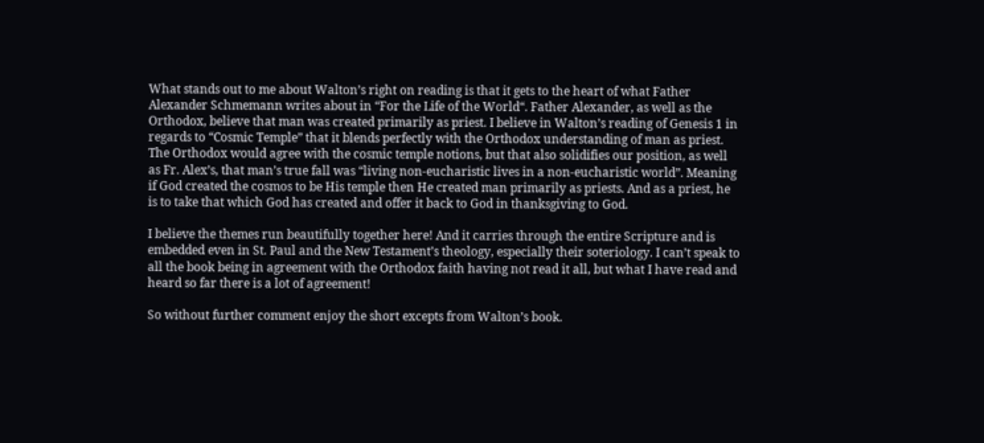What stands out to me about Walton’s right on reading is that it gets to the heart of what Father Alexander Schmemann writes about in “For the Life of the World“. Father Alexander, as well as the Orthodox, believe that man was created primarily as priest. I believe in Walton’s reading of Genesis 1 in regards to “Cosmic Temple” that it blends perfectly with the Orthodox understanding of man as priest. The Orthodox would agree with the cosmic temple notions, but that also solidifies our position, as well as Fr. Alex’s, that man’s true fall was “living non-eucharistic lives in a non-eucharistic world”. Meaning if God created the cosmos to be His temple then He created man primarily as priests. And as a priest, he is to take that which God has created and offer it back to God in thanksgiving to God.

I believe the themes run beautifully together here! And it carries through the entire Scripture and is embedded even in St. Paul and the New Testament’s theology, especially their soteriology. I can’t speak to all the book being in agreement with the Orthodox faith having not read it all, but what I have read and heard so far there is a lot of agreement!

So without further comment enjoy the short excepts from Walton’s book.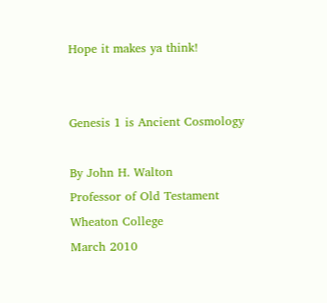Hope it makes ya think!


Genesis 1 is Ancient Cosmology

By John H. Walton
Professor of Old Testament
Wheaton College
March 2010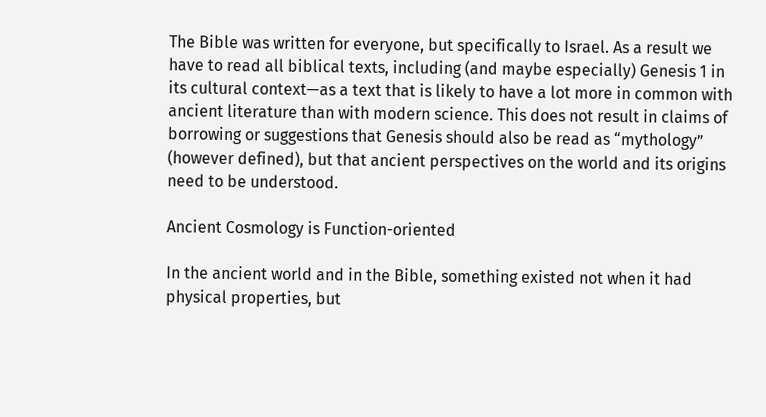The Bible was written for everyone, but specifically to Israel. As a result we have to read all biblical texts, including (and maybe especially) Genesis 1 in its cultural context—as a text that is likely to have a lot more in common with ancient literature than with modern science. This does not result in claims of borrowing or suggestions that Genesis should also be read as “mythology” (however defined), but that ancient perspectives on the world and its origins need to be understood.

Ancient Cosmology is Function-oriented

In the ancient world and in the Bible, something existed not when it had physical properties, but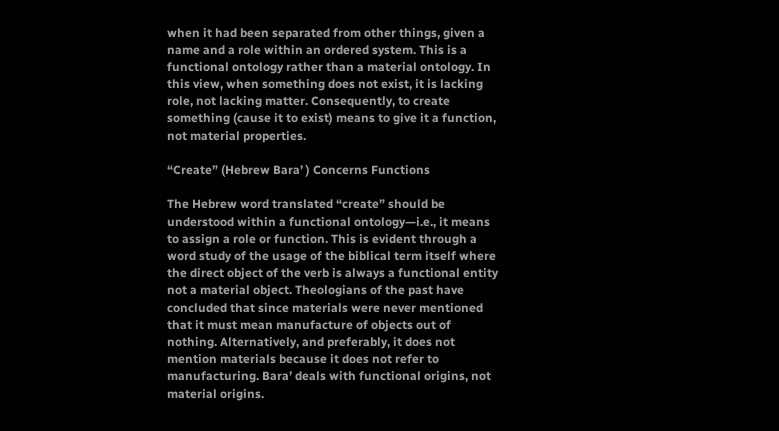when it had been separated from other things, given a name and a role within an ordered system. This is a functional ontology rather than a material ontology. In this view, when something does not exist, it is lacking role, not lacking matter. Consequently, to create something (cause it to exist) means to give it a function, not material properties.

“Create” (Hebrew Bara’ ) Concerns Functions

The Hebrew word translated “create” should be understood within a functional ontology—i.e., it means to assign a role or function. This is evident through a word study of the usage of the biblical term itself where the direct object of the verb is always a functional entity not a material object. Theologians of the past have concluded that since materials were never mentioned that it must mean manufacture of objects out of nothing. Alternatively, and preferably, it does not mention materials because it does not refer to manufacturing. Bara’ deals with functional origins, not material origins.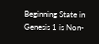Beginning State in Genesis 1 is Non-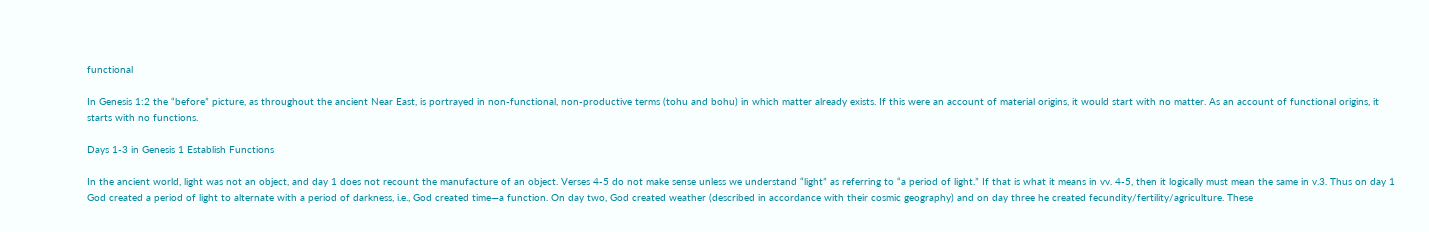functional

In Genesis 1:2 the “before” picture, as throughout the ancient Near East, is portrayed in non-functional, non-productive terms (tohu and bohu) in which matter already exists. If this were an account of material origins, it would start with no matter. As an account of functional origins, it starts with no functions.

Days 1-3 in Genesis 1 Establish Functions

In the ancient world, light was not an object, and day 1 does not recount the manufacture of an object. Verses 4-5 do not make sense unless we understand “light” as referring to “a period of light.” If that is what it means in vv. 4-5, then it logically must mean the same in v.3. Thus on day 1 God created a period of light to alternate with a period of darkness, i.e., God created time—a function. On day two, God created weather (described in accordance with their cosmic geography) and on day three he created fecundity/fertility/agriculture. These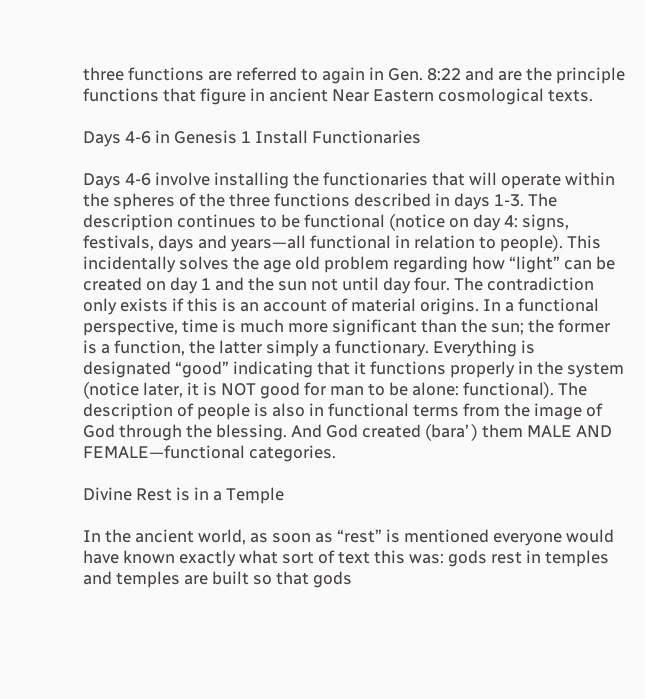three functions are referred to again in Gen. 8:22 and are the principle functions that figure in ancient Near Eastern cosmological texts.

Days 4-6 in Genesis 1 Install Functionaries

Days 4-6 involve installing the functionaries that will operate within the spheres of the three functions described in days 1-3. The description continues to be functional (notice on day 4: signs, festivals, days and years—all functional in relation to people). This incidentally solves the age old problem regarding how “light” can be created on day 1 and the sun not until day four. The contradiction only exists if this is an account of material origins. In a functional perspective, time is much more significant than the sun; the former is a function, the latter simply a functionary. Everything is designated “good” indicating that it functions properly in the system (notice later, it is NOT good for man to be alone: functional). The description of people is also in functional terms from the image of God through the blessing. And God created (bara’ ) them MALE AND FEMALE—functional categories.

Divine Rest is in a Temple

In the ancient world, as soon as “rest” is mentioned everyone would have known exactly what sort of text this was: gods rest in temples and temples are built so that gods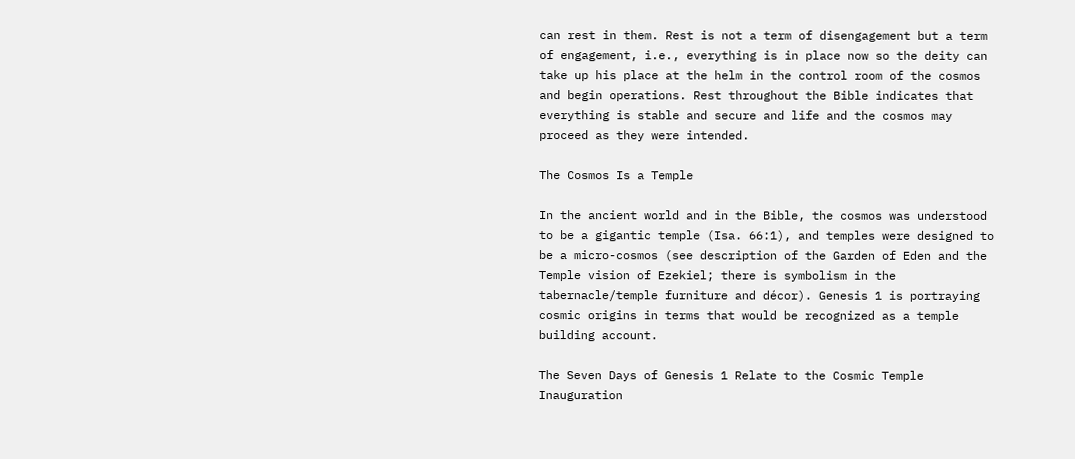can rest in them. Rest is not a term of disengagement but a term of engagement, i.e., everything is in place now so the deity can take up his place at the helm in the control room of the cosmos and begin operations. Rest throughout the Bible indicates that everything is stable and secure and life and the cosmos may proceed as they were intended.

The Cosmos Is a Temple

In the ancient world and in the Bible, the cosmos was understood to be a gigantic temple (Isa. 66:1), and temples were designed to be a micro-cosmos (see description of the Garden of Eden and the Temple vision of Ezekiel; there is symbolism in the tabernacle/temple furniture and décor). Genesis 1 is portraying cosmic origins in terms that would be recognized as a temple building account.

The Seven Days of Genesis 1 Relate to the Cosmic Temple Inauguration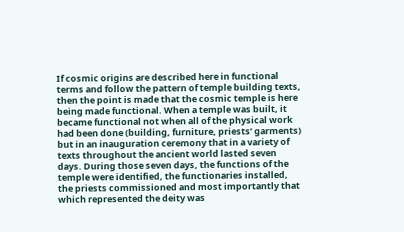If cosmic origins are described here in functional terms and follow the pattern of temple building texts, then the point is made that the cosmic temple is here being made functional. When a temple was built, it became functional not when all of the physical work had been done (building, furniture, priests’ garments) but in an inauguration ceremony that in a variety of texts throughout the ancient world lasted seven days. During those seven days, the functions of the temple were identified, the functionaries installed, the priests commissioned and most importantly that which represented the deity was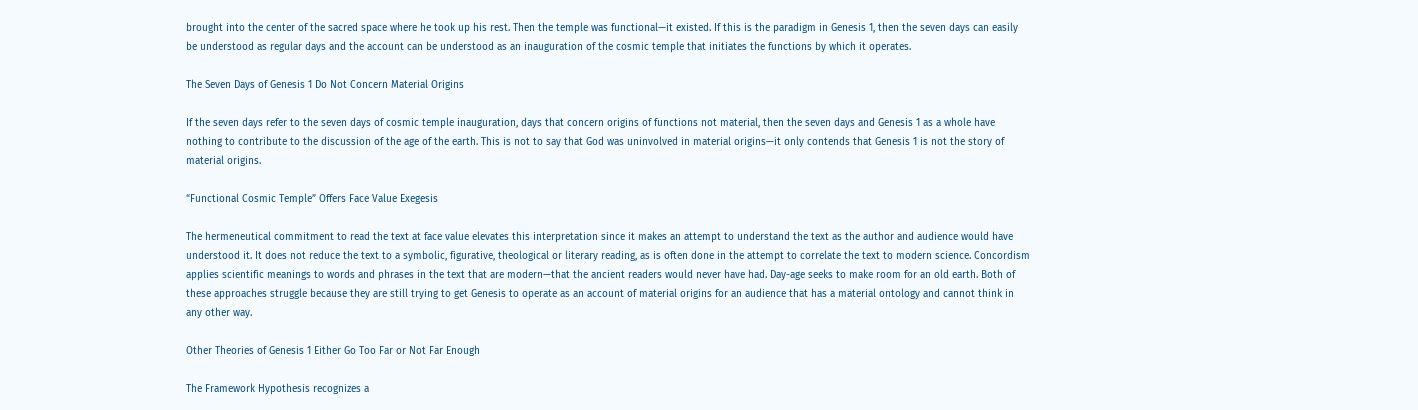brought into the center of the sacred space where he took up his rest. Then the temple was functional—it existed. If this is the paradigm in Genesis 1, then the seven days can easily be understood as regular days and the account can be understood as an inauguration of the cosmic temple that initiates the functions by which it operates.

The Seven Days of Genesis 1 Do Not Concern Material Origins

If the seven days refer to the seven days of cosmic temple inauguration, days that concern origins of functions not material, then the seven days and Genesis 1 as a whole have nothing to contribute to the discussion of the age of the earth. This is not to say that God was uninvolved in material origins—it only contends that Genesis 1 is not the story of material origins.

“Functional Cosmic Temple” Offers Face Value Exegesis

The hermeneutical commitment to read the text at face value elevates this interpretation since it makes an attempt to understand the text as the author and audience would have understood it. It does not reduce the text to a symbolic, figurative, theological or literary reading, as is often done in the attempt to correlate the text to modern science. Concordism applies scientific meanings to words and phrases in the text that are modern—that the ancient readers would never have had. Day-age seeks to make room for an old earth. Both of these approaches struggle because they are still trying to get Genesis to operate as an account of material origins for an audience that has a material ontology and cannot think in any other way.

Other Theories of Genesis 1 Either Go Too Far or Not Far Enough

The Framework Hypothesis recognizes a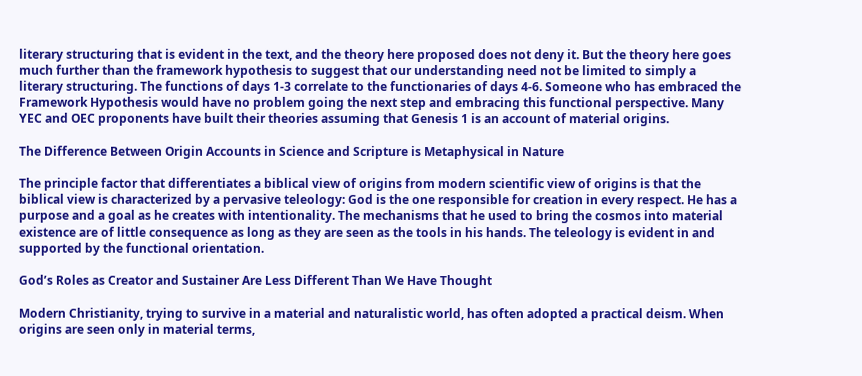literary structuring that is evident in the text, and the theory here proposed does not deny it. But the theory here goes much further than the framework hypothesis to suggest that our understanding need not be limited to simply a literary structuring. The functions of days 1-3 correlate to the functionaries of days 4-6. Someone who has embraced the Framework Hypothesis would have no problem going the next step and embracing this functional perspective. Many YEC and OEC proponents have built their theories assuming that Genesis 1 is an account of material origins.

The Difference Between Origin Accounts in Science and Scripture is Metaphysical in Nature

The principle factor that differentiates a biblical view of origins from modern scientific view of origins is that the biblical view is characterized by a pervasive teleology: God is the one responsible for creation in every respect. He has a purpose and a goal as he creates with intentionality. The mechanisms that he used to bring the cosmos into material existence are of little consequence as long as they are seen as the tools in his hands. The teleology is evident in and supported by the functional orientation.

God’s Roles as Creator and Sustainer Are Less Different Than We Have Thought

Modern Christianity, trying to survive in a material and naturalistic world, has often adopted a practical deism. When origins are seen only in material terms,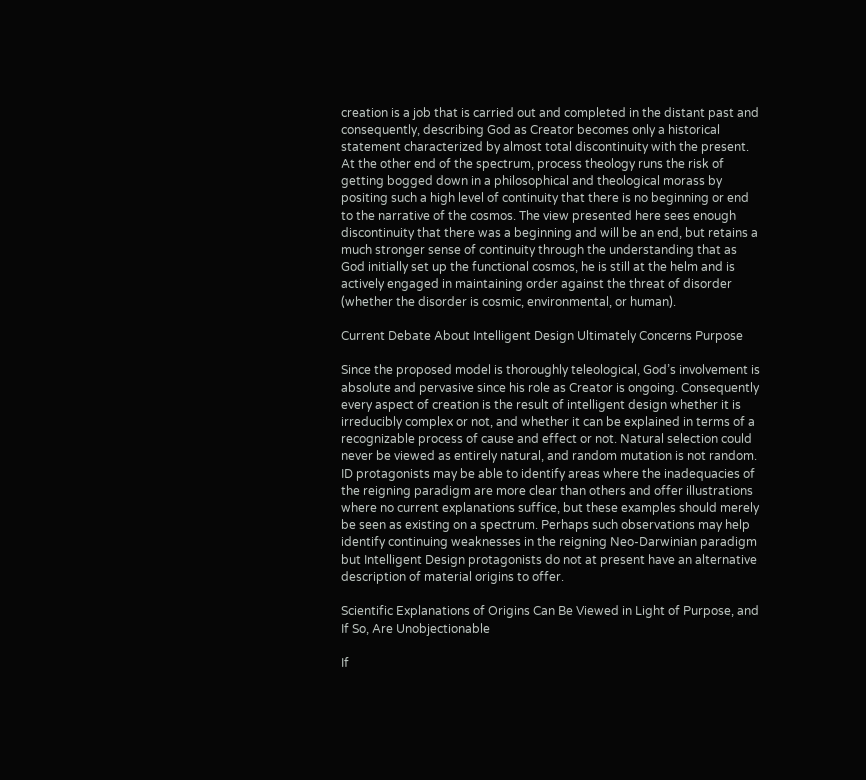creation is a job that is carried out and completed in the distant past and consequently, describing God as Creator becomes only a historical statement characterized by almost total discontinuity with the present. At the other end of the spectrum, process theology runs the risk of getting bogged down in a philosophical and theological morass by positing such a high level of continuity that there is no beginning or end to the narrative of the cosmos. The view presented here sees enough discontinuity that there was a beginning and will be an end, but retains a much stronger sense of continuity through the understanding that as God initially set up the functional cosmos, he is still at the helm and is actively engaged in maintaining order against the threat of disorder (whether the disorder is cosmic, environmental, or human).

Current Debate About Intelligent Design Ultimately Concerns Purpose

Since the proposed model is thoroughly teleological, God’s involvement is absolute and pervasive since his role as Creator is ongoing. Consequently every aspect of creation is the result of intelligent design whether it is irreducibly complex or not, and whether it can be explained in terms of a recognizable process of cause and effect or not. Natural selection could never be viewed as entirely natural, and random mutation is not random. ID protagonists may be able to identify areas where the inadequacies of the reigning paradigm are more clear than others and offer illustrations where no current explanations suffice, but these examples should merely be seen as existing on a spectrum. Perhaps such observations may help identify continuing weaknesses in the reigning Neo-Darwinian paradigm but Intelligent Design protagonists do not at present have an alternative description of material origins to offer.

Scientific Explanations of Origins Can Be Viewed in Light of Purpose, and If So, Are Unobjectionable

If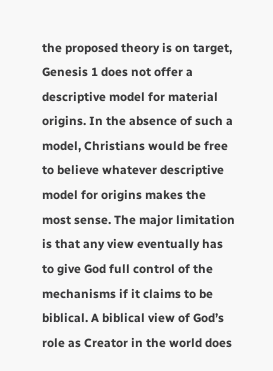the proposed theory is on target, Genesis 1 does not offer a descriptive model for material origins. In the absence of such a model, Christians would be free to believe whatever descriptive model for origins makes the most sense. The major limitation is that any view eventually has to give God full control of the mechanisms if it claims to be biblical. A biblical view of God’s role as Creator in the world does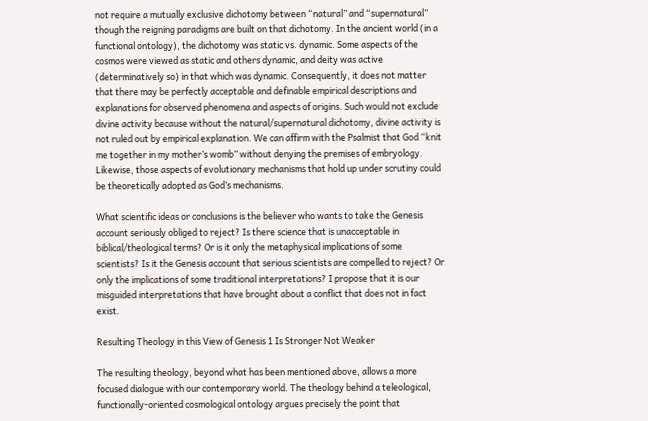not require a mutually exclusive dichotomy between “natural” and “supernatural” though the reigning paradigms are built on that dichotomy. In the ancient world (in a functional ontology), the dichotomy was static vs. dynamic. Some aspects of the cosmos were viewed as static and others dynamic, and deity was active (determinatively so) in that which was dynamic. Consequently, it does not matter that there may be perfectly acceptable and definable empirical descriptions and explanations for observed phenomena and aspects of origins. Such would not exclude divine activity because without the natural/supernatural dichotomy, divine activity is not ruled out by empirical explanation. We can affirm with the Psalmist that God “knit me together in my mother’s womb” without denying the premises of embryology. Likewise, those aspects of evolutionary mechanisms that hold up under scrutiny could be theoretically adopted as God’s mechanisms.

What scientific ideas or conclusions is the believer who wants to take the Genesis account seriously obliged to reject? Is there science that is unacceptable in biblical/theological terms? Or is it only the metaphysical implications of some scientists? Is it the Genesis account that serious scientists are compelled to reject? Or only the implications of some traditional interpretations? I propose that it is our misguided interpretations that have brought about a conflict that does not in fact exist.

Resulting Theology in this View of Genesis 1 Is Stronger Not Weaker

The resulting theology, beyond what has been mentioned above, allows a more focused dialogue with our contemporary world. The theology behind a teleological, functionally-oriented cosmological ontology argues precisely the point that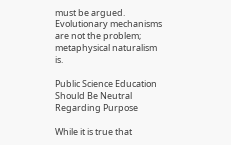must be argued. Evolutionary mechanisms are not the problem; metaphysical naturalism is.

Public Science Education Should Be Neutral Regarding Purpose

While it is true that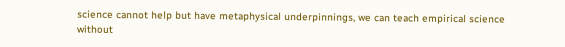science cannot help but have metaphysical underpinnings, we can teach empirical science without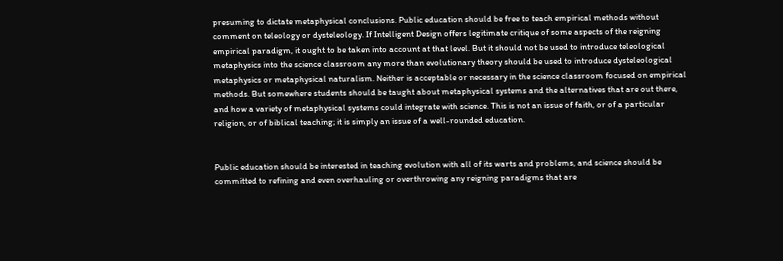presuming to dictate metaphysical conclusions. Public education should be free to teach empirical methods without comment on teleology or dysteleology. If Intelligent Design offers legitimate critique of some aspects of the reigning empirical paradigm, it ought to be taken into account at that level. But it should not be used to introduce teleological metaphysics into the science classroom any more than evolutionary theory should be used to introduce dysteleological metaphysics or metaphysical naturalism. Neither is acceptable or necessary in the science classroom focused on empirical methods. But somewhere students should be taught about metaphysical systems and the alternatives that are out there, and how a variety of metaphysical systems could integrate with science. This is not an issue of faith, or of a particular religion, or of biblical teaching; it is simply an issue of a well-rounded education.


Public education should be interested in teaching evolution with all of its warts and problems, and science should be committed to refining and even overhauling or overthrowing any reigning paradigms that are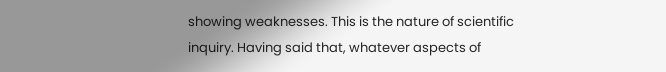showing weaknesses. This is the nature of scientific inquiry. Having said that, whatever aspects of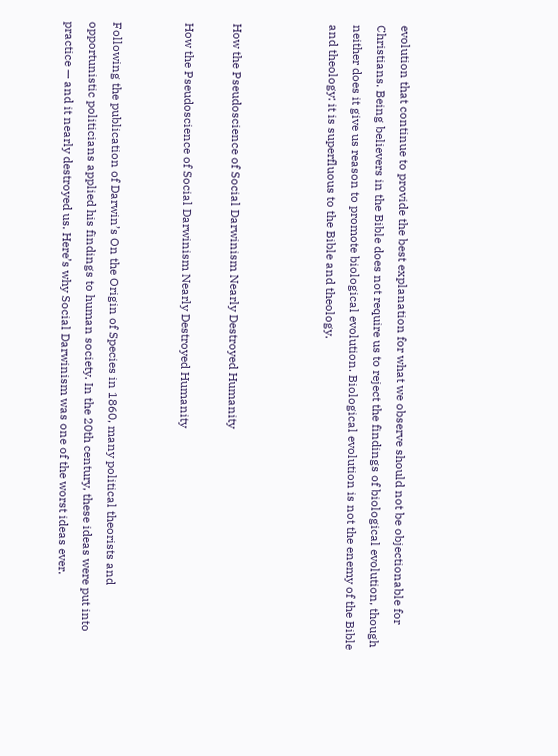evolution that continue to provide the best explanation for what we observe should not be objectionable for Christians. Being believers in the Bible does not require us to reject the findings of biological evolution, though neither does it give us reason to promote biological evolution. Biological evolution is not the enemy of the Bible and theology: it is superfluous to the Bible and theology.



How the Pseudoscience of Social Darwinism Nearly Destroyed Humanity

How the Pseudoscience of Social Darwinism Nearly Destroyed Humanity


Following the publication of Darwin’s On the Origin of Species in 1860, many political theorists and opportunistic politicians applied his findings to human society. In the 20th century, these ideas were put into practice — and it nearly destroyed us. Here’s why Social Darwinism was one of the worst ideas ever.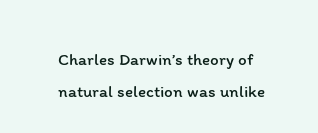Charles Darwin’s theory of natural selection was unlike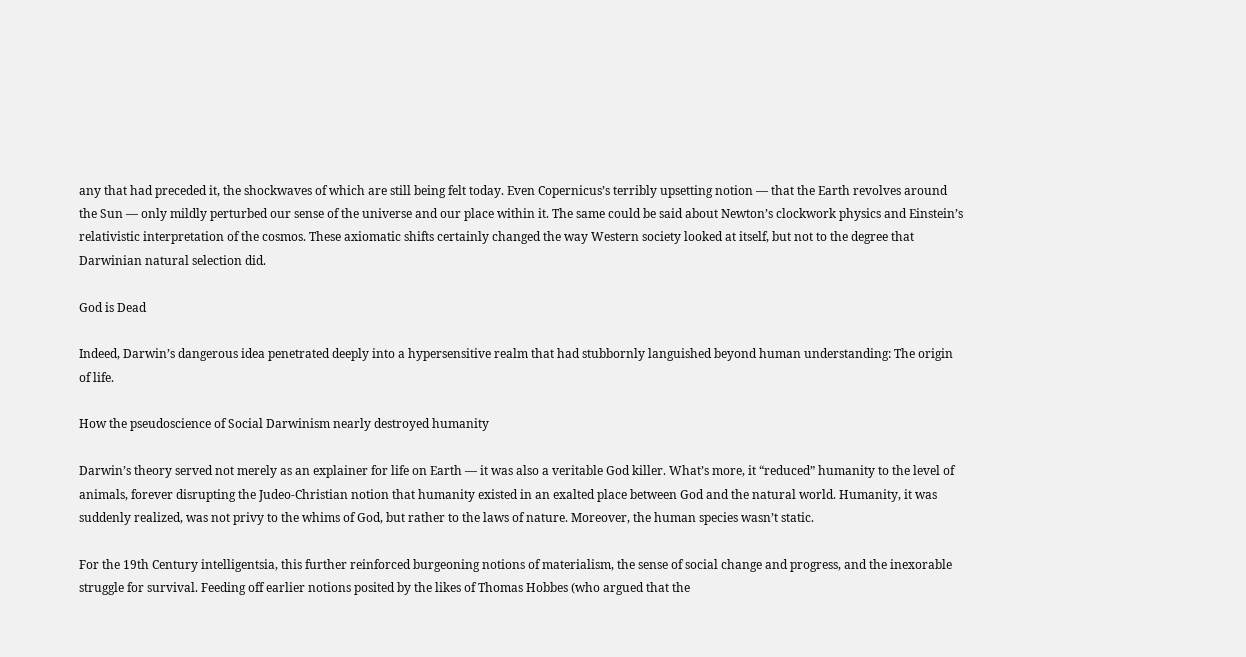any that had preceded it, the shockwaves of which are still being felt today. Even Copernicus’s terribly upsetting notion — that the Earth revolves around the Sun — only mildly perturbed our sense of the universe and our place within it. The same could be said about Newton’s clockwork physics and Einstein’s relativistic interpretation of the cosmos. These axiomatic shifts certainly changed the way Western society looked at itself, but not to the degree that Darwinian natural selection did.

God is Dead

Indeed, Darwin’s dangerous idea penetrated deeply into a hypersensitive realm that had stubbornly languished beyond human understanding: The origin of life.

How the pseudoscience of Social Darwinism nearly destroyed humanity

Darwin’s theory served not merely as an explainer for life on Earth — it was also a veritable God killer. What’s more, it “reduced” humanity to the level of animals, forever disrupting the Judeo-Christian notion that humanity existed in an exalted place between God and the natural world. Humanity, it was suddenly realized, was not privy to the whims of God, but rather to the laws of nature. Moreover, the human species wasn’t static.

For the 19th Century intelligentsia, this further reinforced burgeoning notions of materialism, the sense of social change and progress, and the inexorable struggle for survival. Feeding off earlier notions posited by the likes of Thomas Hobbes (who argued that the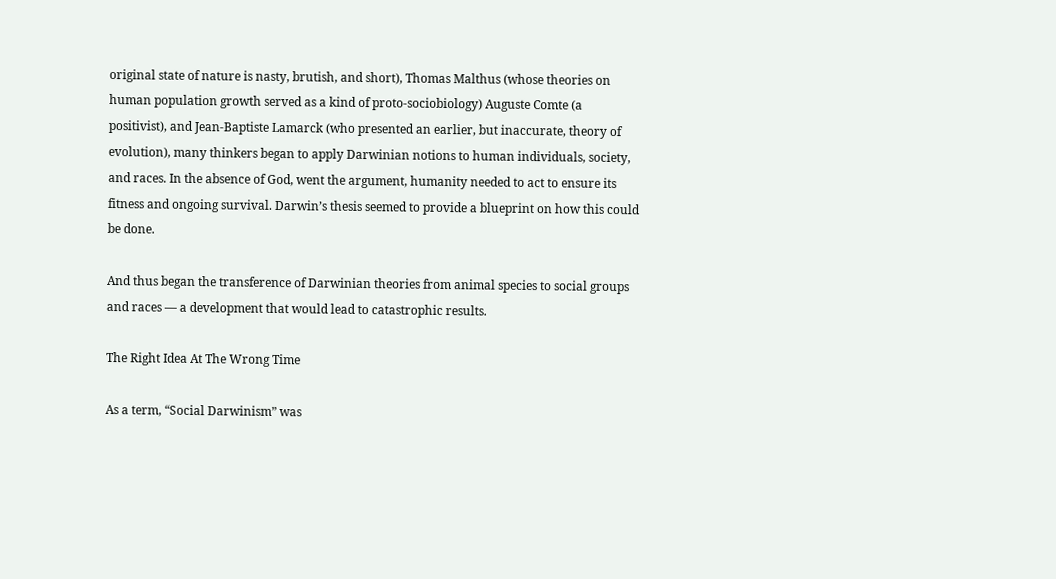original state of nature is nasty, brutish, and short), Thomas Malthus (whose theories on human population growth served as a kind of proto-sociobiology) Auguste Comte (a positivist), and Jean-Baptiste Lamarck (who presented an earlier, but inaccurate, theory of evolution), many thinkers began to apply Darwinian notions to human individuals, society, and races. In the absence of God, went the argument, humanity needed to act to ensure its fitness and ongoing survival. Darwin’s thesis seemed to provide a blueprint on how this could be done.

And thus began the transference of Darwinian theories from animal species to social groups and races — a development that would lead to catastrophic results.

The Right Idea At The Wrong Time

As a term, “Social Darwinism” was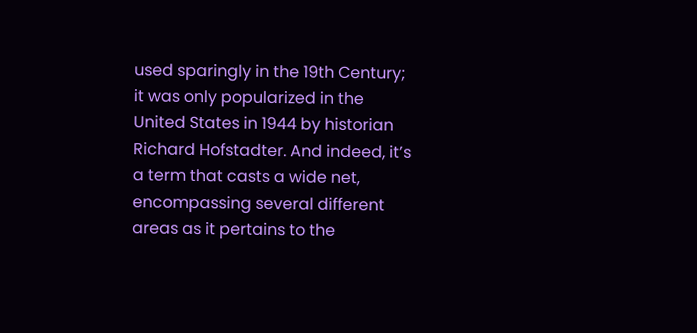used sparingly in the 19th Century; it was only popularized in the United States in 1944 by historian Richard Hofstadter. And indeed, it’s a term that casts a wide net, encompassing several different areas as it pertains to the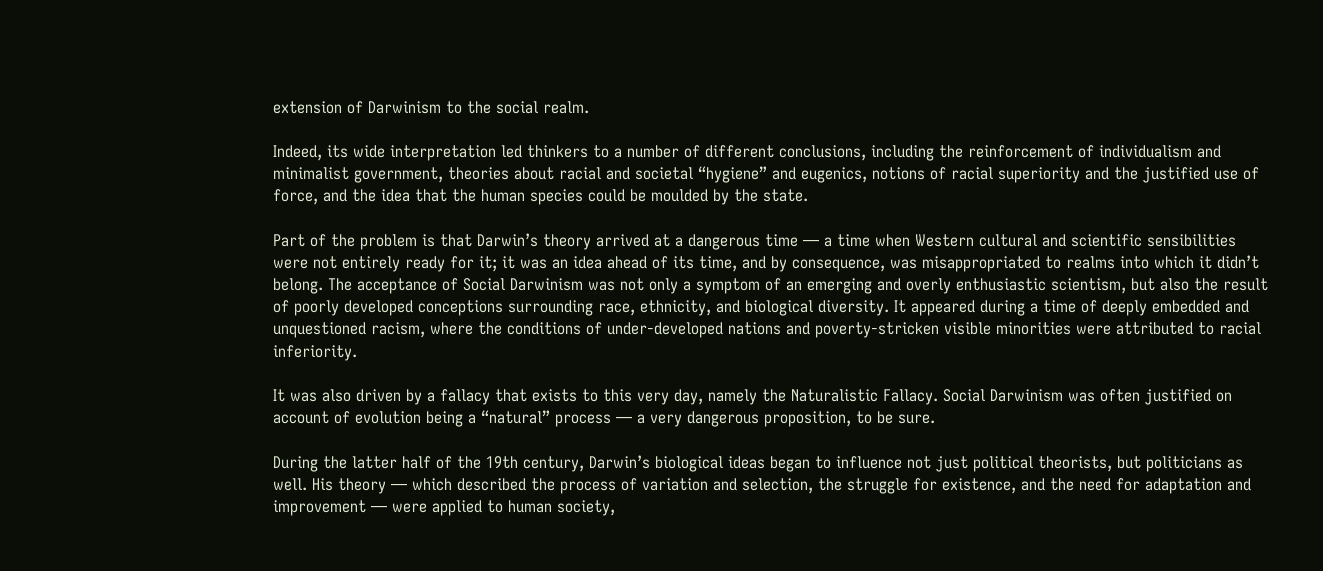extension of Darwinism to the social realm.

Indeed, its wide interpretation led thinkers to a number of different conclusions, including the reinforcement of individualism and minimalist government, theories about racial and societal “hygiene” and eugenics, notions of racial superiority and the justified use of force, and the idea that the human species could be moulded by the state.

Part of the problem is that Darwin’s theory arrived at a dangerous time — a time when Western cultural and scientific sensibilities were not entirely ready for it; it was an idea ahead of its time, and by consequence, was misappropriated to realms into which it didn’t belong. The acceptance of Social Darwinism was not only a symptom of an emerging and overly enthusiastic scientism, but also the result of poorly developed conceptions surrounding race, ethnicity, and biological diversity. It appeared during a time of deeply embedded and unquestioned racism, where the conditions of under-developed nations and poverty-stricken visible minorities were attributed to racial inferiority.

It was also driven by a fallacy that exists to this very day, namely the Naturalistic Fallacy. Social Darwinism was often justified on account of evolution being a “natural” process — a very dangerous proposition, to be sure.

During the latter half of the 19th century, Darwin’s biological ideas began to influence not just political theorists, but politicians as well. His theory — which described the process of variation and selection, the struggle for existence, and the need for adaptation and improvement — were applied to human society,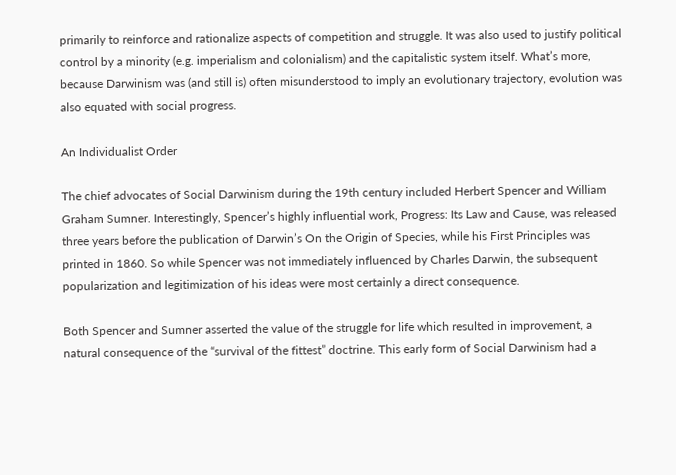primarily to reinforce and rationalize aspects of competition and struggle. It was also used to justify political control by a minority (e.g. imperialism and colonialism) and the capitalistic system itself. What’s more, because Darwinism was (and still is) often misunderstood to imply an evolutionary trajectory, evolution was also equated with social progress.

An Individualist Order

The chief advocates of Social Darwinism during the 19th century included Herbert Spencer and William Graham Sumner. Interestingly, Spencer’s highly influential work, Progress: Its Law and Cause, was released three years before the publication of Darwin’s On the Origin of Species, while his First Principles was printed in 1860. So while Spencer was not immediately influenced by Charles Darwin, the subsequent popularization and legitimization of his ideas were most certainly a direct consequence.

Both Spencer and Sumner asserted the value of the struggle for life which resulted in improvement, a natural consequence of the “survival of the fittest” doctrine. This early form of Social Darwinism had a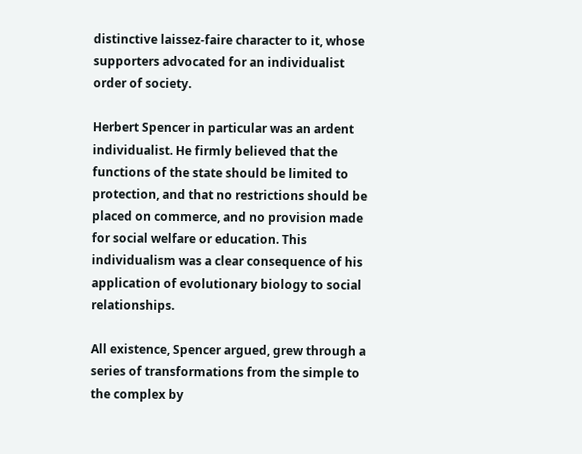distinctive laissez-faire character to it, whose supporters advocated for an individualist order of society.

Herbert Spencer in particular was an ardent individualist. He firmly believed that the functions of the state should be limited to protection, and that no restrictions should be placed on commerce, and no provision made for social welfare or education. This individualism was a clear consequence of his application of evolutionary biology to social relationships.

All existence, Spencer argued, grew through a series of transformations from the simple to the complex by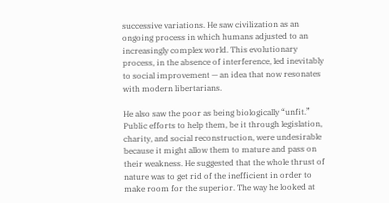successive variations. He saw civilization as an ongoing process in which humans adjusted to an increasingly complex world. This evolutionary process, in the absence of interference, led inevitably to social improvement — an idea that now resonates with modern libertarians.

He also saw the poor as being biologically “unfit.” Public efforts to help them, be it through legislation, charity, and social reconstruction, were undesirable because it might allow them to mature and pass on their weakness. He suggested that the whole thrust of nature was to get rid of the inefficient in order to make room for the superior. The way he looked at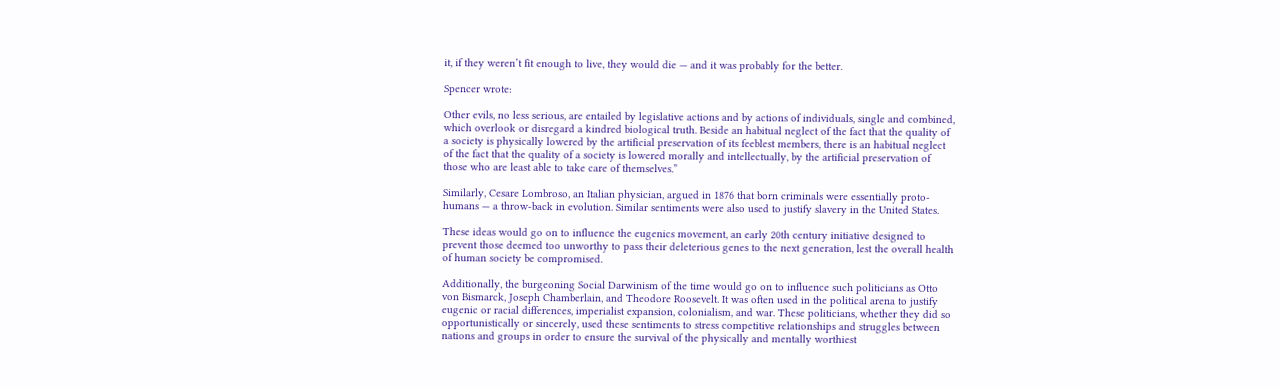it, if they weren’t fit enough to live, they would die — and it was probably for the better.

Spencer wrote:

Other evils, no less serious, are entailed by legislative actions and by actions of individuals, single and combined, which overlook or disregard a kindred biological truth. Beside an habitual neglect of the fact that the quality of a society is physically lowered by the artificial preservation of its feeblest members, there is an habitual neglect of the fact that the quality of a society is lowered morally and intellectually, by the artificial preservation of those who are least able to take care of themselves.”

Similarly, Cesare Lombroso, an Italian physician, argued in 1876 that born criminals were essentially proto-humans — a throw-back in evolution. Similar sentiments were also used to justify slavery in the United States.

These ideas would go on to influence the eugenics movement, an early 20th century initiative designed to prevent those deemed too unworthy to pass their deleterious genes to the next generation, lest the overall health of human society be compromised.

Additionally, the burgeoning Social Darwinism of the time would go on to influence such politicians as Otto von Bismarck, Joseph Chamberlain, and Theodore Roosevelt. It was often used in the political arena to justify eugenic or racial differences, imperialist expansion, colonialism, and war. These politicians, whether they did so opportunistically or sincerely, used these sentiments to stress competitive relationships and struggles between nations and groups in order to ensure the survival of the physically and mentally worthiest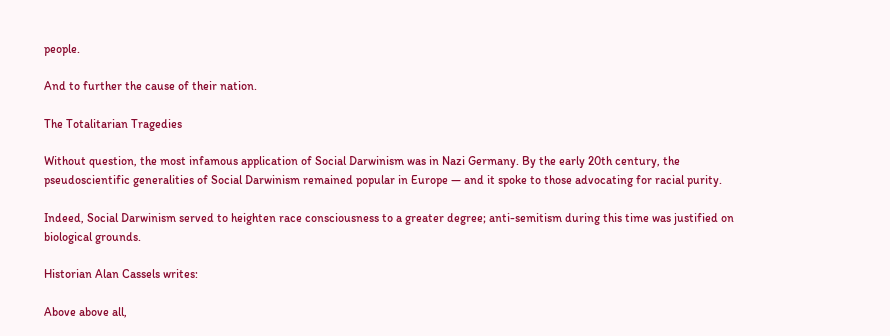people.

And to further the cause of their nation.

The Totalitarian Tragedies

Without question, the most infamous application of Social Darwinism was in Nazi Germany. By the early 20th century, the pseudoscientific generalities of Social Darwinism remained popular in Europe — and it spoke to those advocating for racial purity.

Indeed, Social Darwinism served to heighten race consciousness to a greater degree; anti-semitism during this time was justified on biological grounds.

Historian Alan Cassels writes:

Above above all,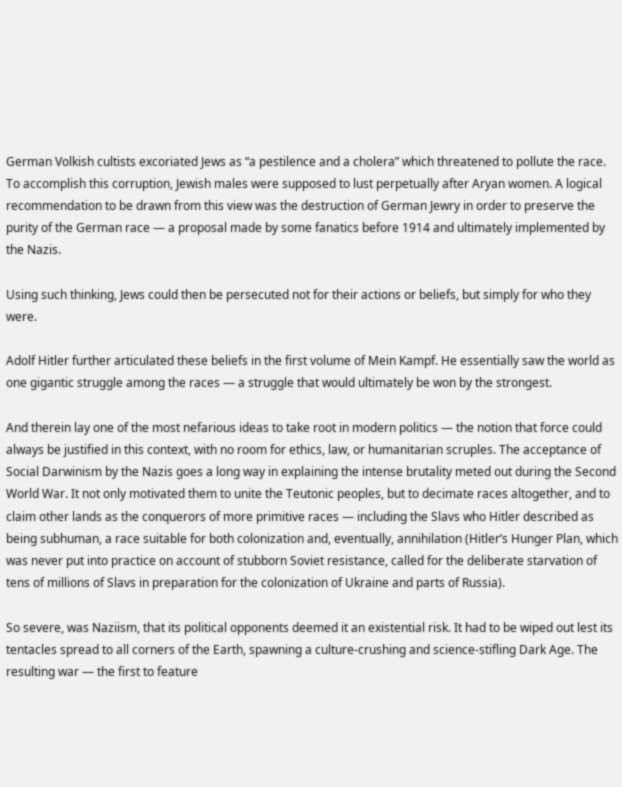German Volkish cultists excoriated Jews as “a pestilence and a cholera” which threatened to pollute the race. To accomplish this corruption, Jewish males were supposed to lust perpetually after Aryan women. A logical recommendation to be drawn from this view was the destruction of German Jewry in order to preserve the purity of the German race — a proposal made by some fanatics before 1914 and ultimately implemented by the Nazis.

Using such thinking, Jews could then be persecuted not for their actions or beliefs, but simply for who they were.

Adolf Hitler further articulated these beliefs in the first volume of Mein Kampf. He essentially saw the world as one gigantic struggle among the races — a struggle that would ultimately be won by the strongest.

And therein lay one of the most nefarious ideas to take root in modern politics — the notion that force could always be justified in this context, with no room for ethics, law, or humanitarian scruples. The acceptance of Social Darwinism by the Nazis goes a long way in explaining the intense brutality meted out during the Second World War. It not only motivated them to unite the Teutonic peoples, but to decimate races altogether, and to claim other lands as the conquerors of more primitive races — including the Slavs who Hitler described as being subhuman, a race suitable for both colonization and, eventually, annihilation (Hitler’s Hunger Plan, which was never put into practice on account of stubborn Soviet resistance, called for the deliberate starvation of tens of millions of Slavs in preparation for the colonization of Ukraine and parts of Russia).

So severe, was Naziism, that its political opponents deemed it an existential risk. It had to be wiped out lest its tentacles spread to all corners of the Earth, spawning a culture-crushing and science-stifling Dark Age. The resulting war — the first to feature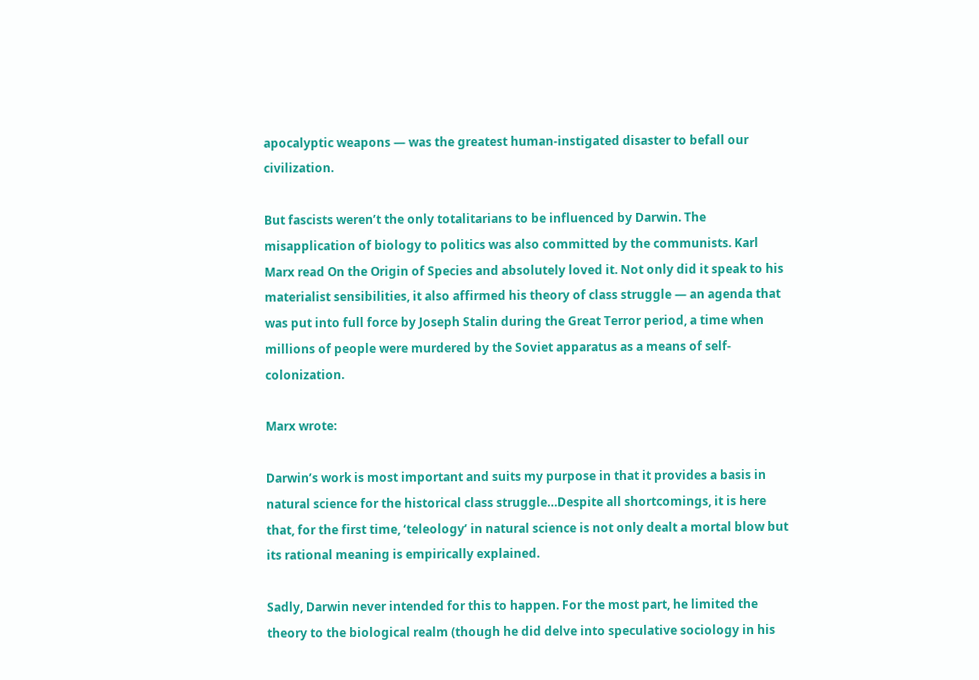apocalyptic weapons — was the greatest human-instigated disaster to befall our civilization.

But fascists weren’t the only totalitarians to be influenced by Darwin. The misapplication of biology to politics was also committed by the communists. Karl Marx read On the Origin of Species and absolutely loved it. Not only did it speak to his materialist sensibilities, it also affirmed his theory of class struggle — an agenda that was put into full force by Joseph Stalin during the Great Terror period, a time when millions of people were murdered by the Soviet apparatus as a means of self-colonization.

Marx wrote:

Darwin’s work is most important and suits my purpose in that it provides a basis in natural science for the historical class struggle…Despite all shortcomings, it is here that, for the first time, ‘teleology’ in natural science is not only dealt a mortal blow but its rational meaning is empirically explained.

Sadly, Darwin never intended for this to happen. For the most part, he limited the theory to the biological realm (though he did delve into speculative sociology in his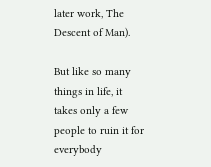later work, The Descent of Man).

But like so many things in life, it takes only a few people to ruin it for everybody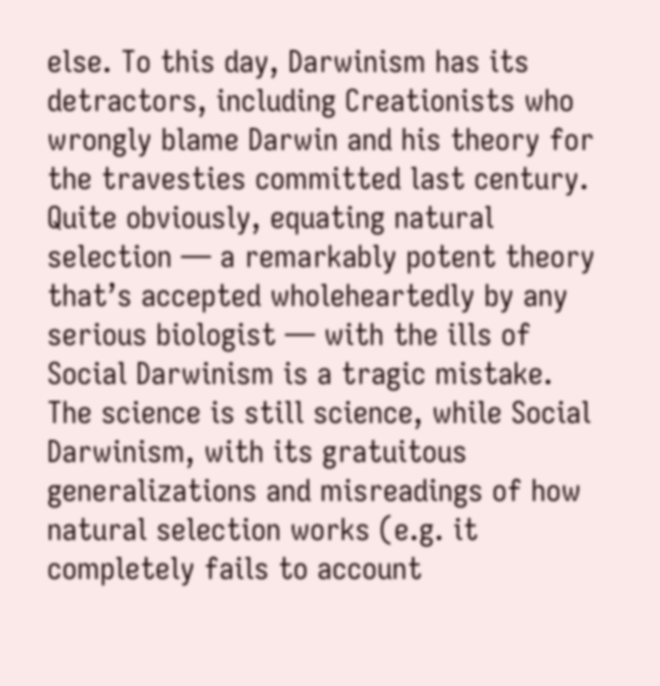else. To this day, Darwinism has its detractors, including Creationists who wrongly blame Darwin and his theory for the travesties committed last century. Quite obviously, equating natural selection — a remarkably potent theory that’s accepted wholeheartedly by any serious biologist — with the ills of Social Darwinism is a tragic mistake. The science is still science, while Social Darwinism, with its gratuitous generalizations and misreadings of how natural selection works (e.g. it completely fails to account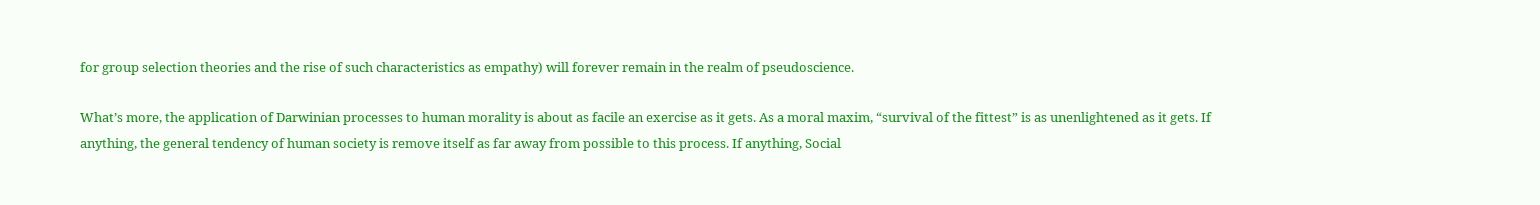for group selection theories and the rise of such characteristics as empathy) will forever remain in the realm of pseudoscience.

What’s more, the application of Darwinian processes to human morality is about as facile an exercise as it gets. As a moral maxim, “survival of the fittest” is as unenlightened as it gets. If anything, the general tendency of human society is remove itself as far away from possible to this process. If anything, Social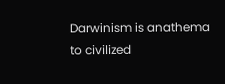Darwinism is anathema to civilized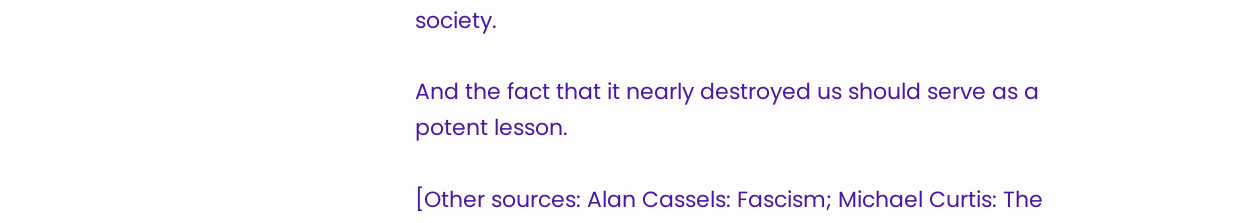society.

And the fact that it nearly destroyed us should serve as a potent lesson.

[Other sources: Alan Cassels: Fascism; Michael Curtis: The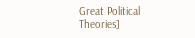Great Political Theories]